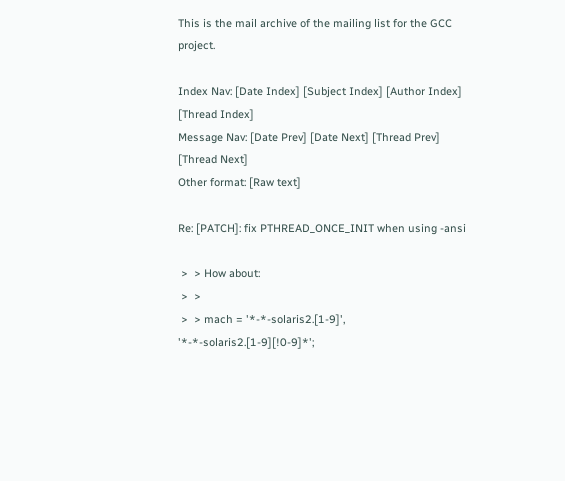This is the mail archive of the mailing list for the GCC project.

Index Nav: [Date Index] [Subject Index] [Author Index] [Thread Index]
Message Nav: [Date Prev] [Date Next] [Thread Prev] [Thread Next]
Other format: [Raw text]

Re: [PATCH]: fix PTHREAD_ONCE_INIT when using -ansi

 >  > How about:
 >  >
 >  > mach = '*-*-solaris2.[1-9]', '*-*-solaris2.[1-9][!0-9]*';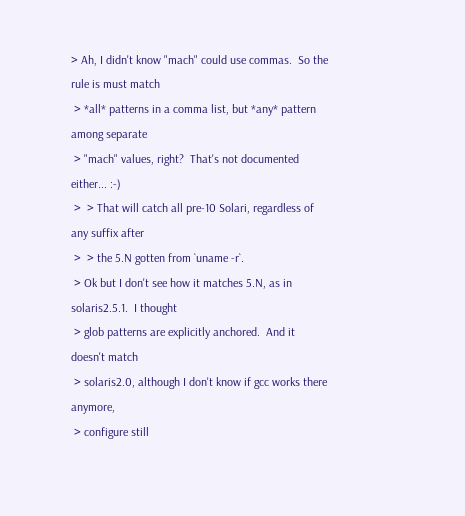> Ah, I didn't know "mach" could use commas.  So the rule is must match
 > *all* patterns in a comma list, but *any* pattern among separate
 > "mach" values, right?  That's not documented either... :-)
 >  > That will catch all pre-10 Solari, regardless of any suffix after
 >  > the 5.N gotten from `uname -r`.
 > Ok but I don't see how it matches 5.N, as in solaris2.5.1.  I thought
 > glob patterns are explicitly anchored.  And it doesn't match
 > solaris2.0, although I don't know if gcc works there anymore,
 > configure still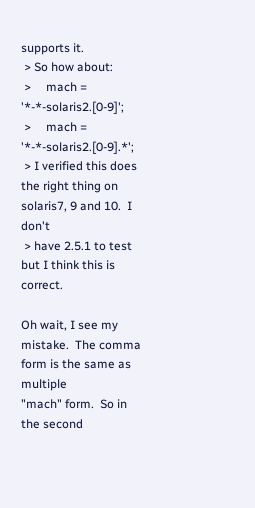supports it.
 > So how about:
 >     mach = '*-*-solaris2.[0-9]';
 >     mach = '*-*-solaris2.[0-9].*';
 > I verified this does the right thing on solaris7, 9 and 10.  I don't
 > have 2.5.1 to test but I think this is correct.

Oh wait, I see my mistake.  The comma form is the same as multiple
"mach" form.  So in the second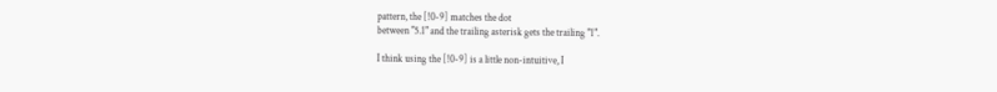pattern, the [!0-9] matches the dot
between "5.1" and the trailing asterisk gets the trailing "1".

I think using the [!0-9] is a little non-intuitive, I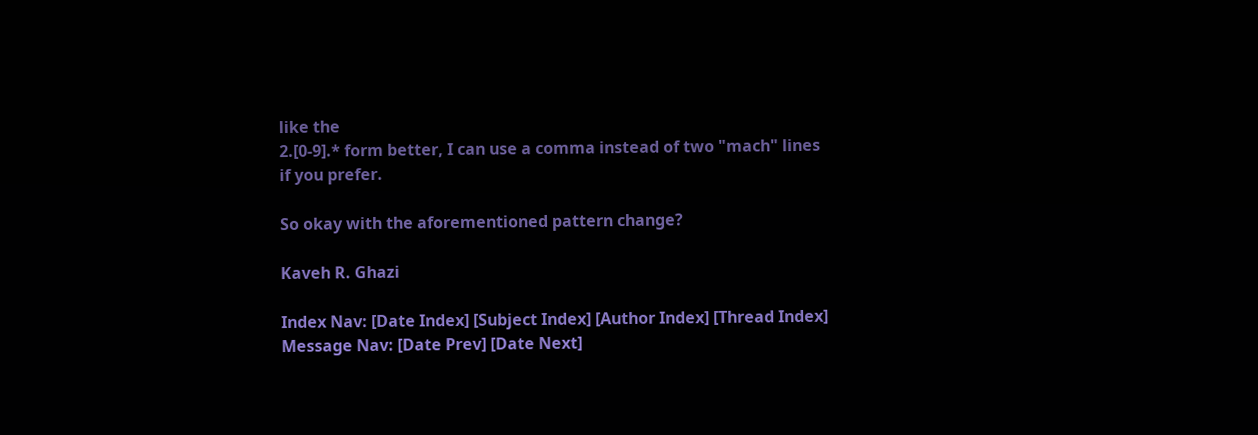like the
2.[0-9].* form better, I can use a comma instead of two "mach" lines
if you prefer.

So okay with the aforementioned pattern change?

Kaveh R. Ghazi

Index Nav: [Date Index] [Subject Index] [Author Index] [Thread Index]
Message Nav: [Date Prev] [Date Next]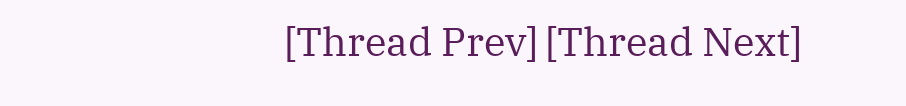[Thread Prev] [Thread Next]